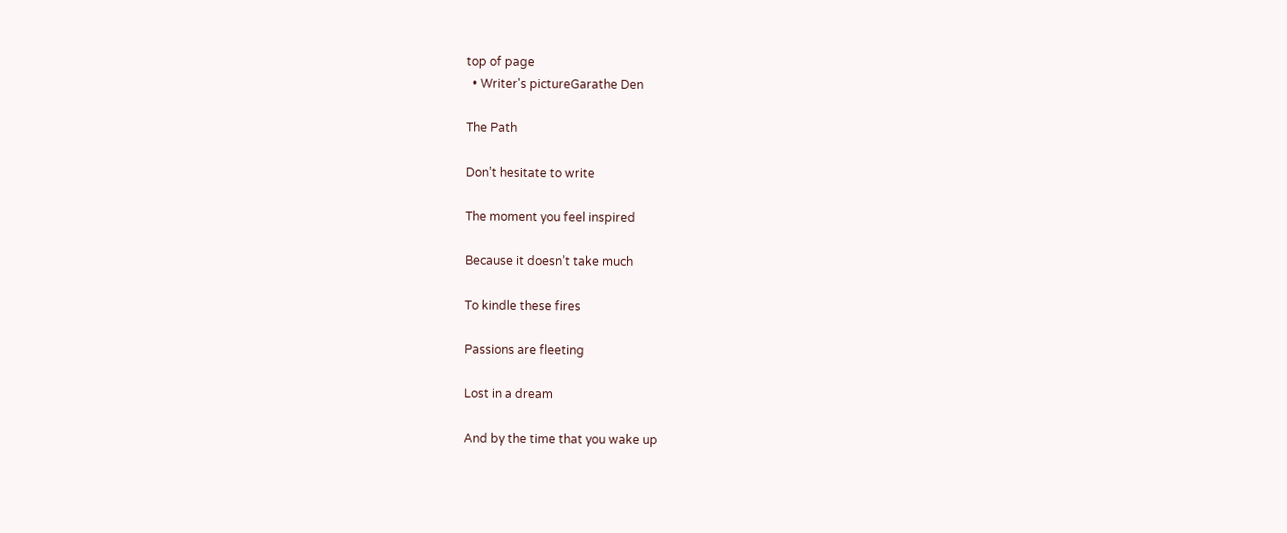top of page
  • Writer's pictureGarathe Den

The Path

Don’t hesitate to write

The moment you feel inspired

Because it doesn’t take much

To kindle these fires

Passions are fleeting

Lost in a dream

And by the time that you wake up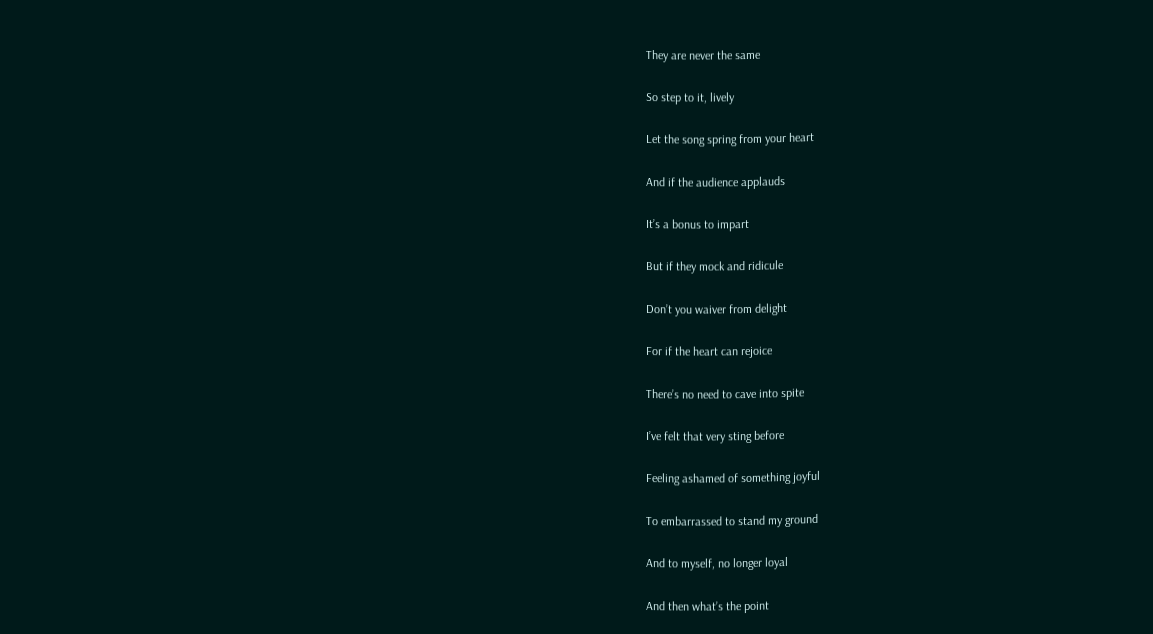They are never the same

So step to it, lively

Let the song spring from your heart

And if the audience applauds

It’s a bonus to impart

But if they mock and ridicule

Don’t you waiver from delight

For if the heart can rejoice

There’s no need to cave into spite

I’ve felt that very sting before

Feeling ashamed of something joyful

To embarrassed to stand my ground

And to myself, no longer loyal

And then what’s the point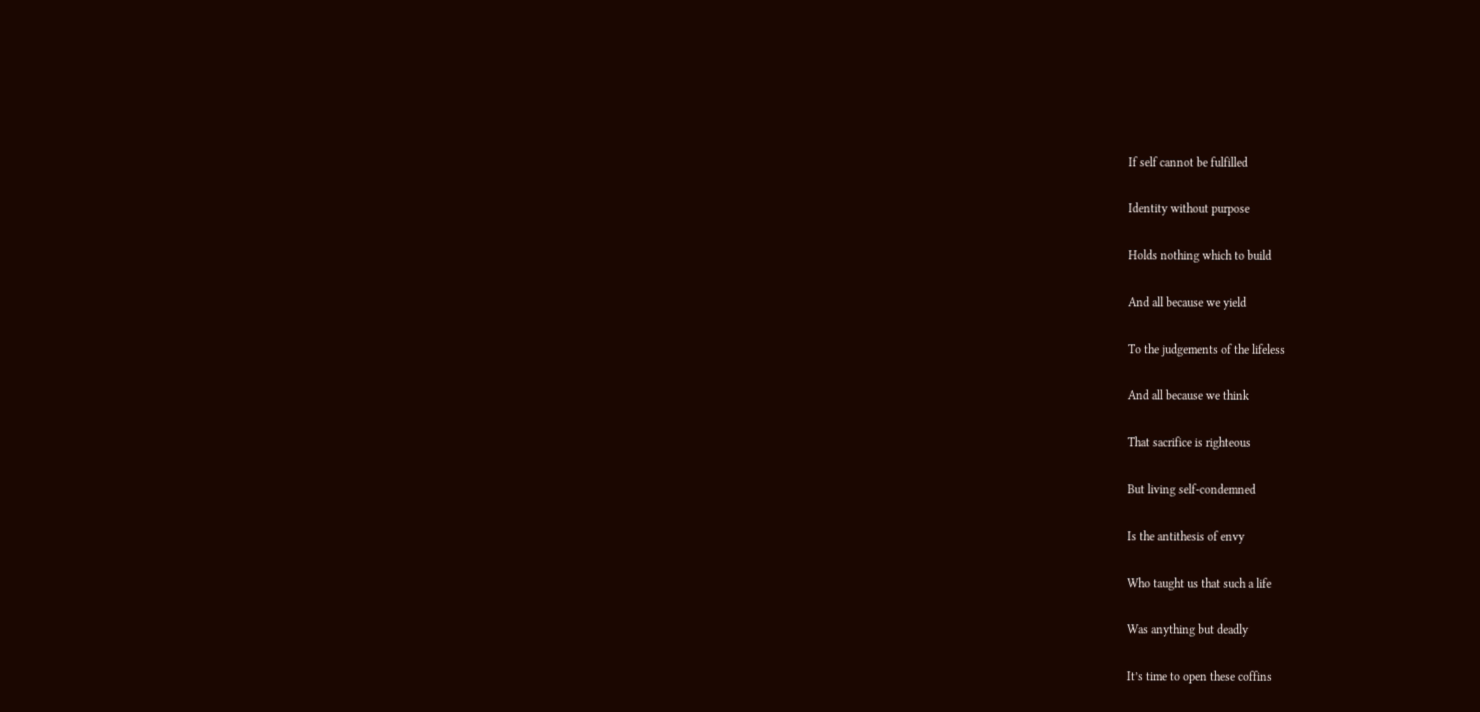If self cannot be fulfilled

Identity without purpose

Holds nothing which to build

And all because we yield

To the judgements of the lifeless

And all because we think

That sacrifice is righteous

But living self-condemned

Is the antithesis of envy

Who taught us that such a life

Was anything but deadly

It’s time to open these coffins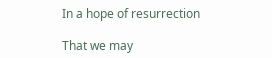In a hope of resurrection

That we may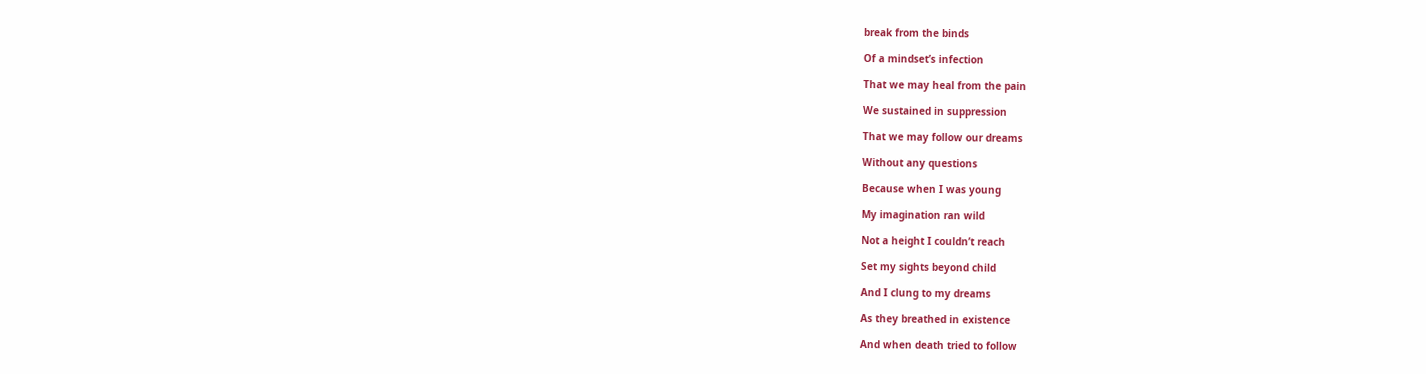break from the binds

Of a mindset’s infection

That we may heal from the pain

We sustained in suppression

That we may follow our dreams

Without any questions

Because when I was young

My imagination ran wild

Not a height I couldn’t reach

Set my sights beyond child

And I clung to my dreams

As they breathed in existence

And when death tried to follow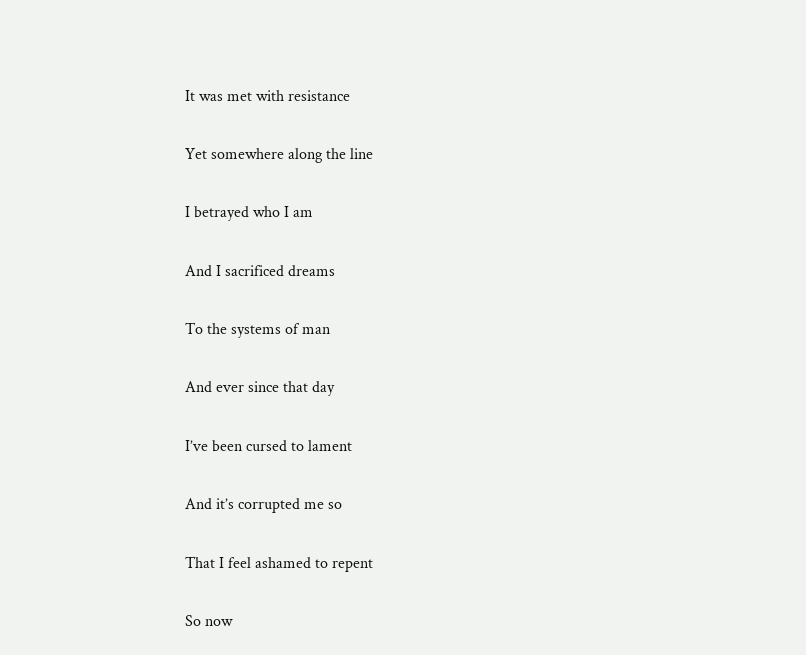It was met with resistance

Yet somewhere along the line

I betrayed who I am

And I sacrificed dreams

To the systems of man

And ever since that day

I’ve been cursed to lament

And it’s corrupted me so

That I feel ashamed to repent

So now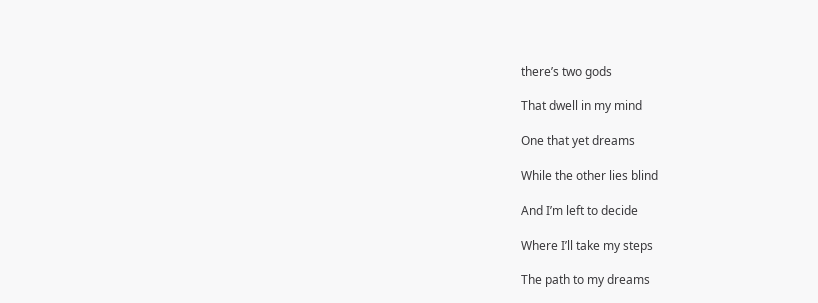there’s two gods

That dwell in my mind

One that yet dreams

While the other lies blind

And I’m left to decide

Where I’ll take my steps

The path to my dreams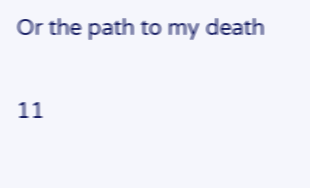Or the path to my death

11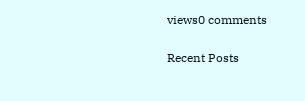views0 comments

Recent Posts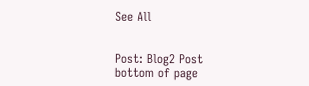See All


Post: Blog2 Post
bottom of page